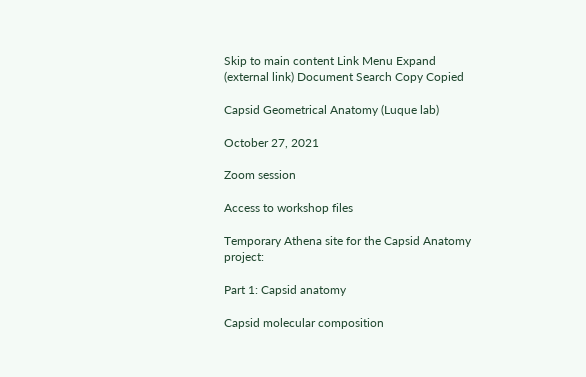Skip to main content Link Menu Expand (external link) Document Search Copy Copied

Capsid Geometrical Anatomy (Luque lab)

October 27, 2021

Zoom session

Access to workshop files

Temporary Athena site for the Capsid Anatomy project:

Part 1: Capsid anatomy

Capsid molecular composition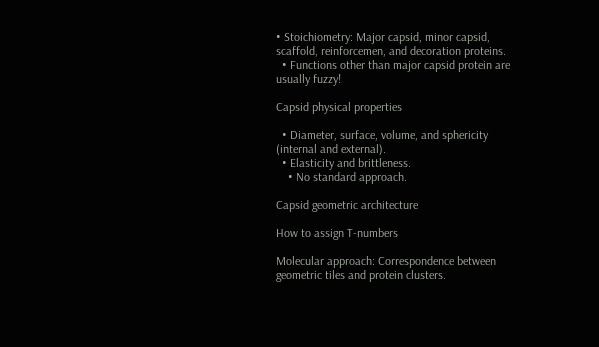• Stoichiometry: Major capsid, minor capsid, scaffold, reinforcemen, and decoration proteins.
  • Functions other than major capsid protein are usually fuzzy!

Capsid physical properties

  • Diameter, surface, volume, and sphericity (internal and external).
  • Elasticity and brittleness.
    • No standard approach.

Capsid geometric architecture

How to assign T-numbers

Molecular approach: Correspondence between geometric tiles and protein clusters.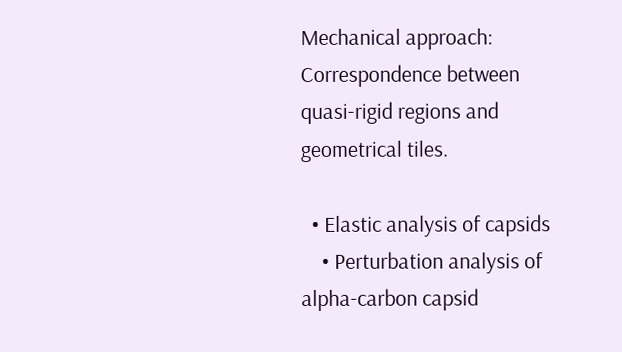Mechanical approach: Correspondence between quasi-rigid regions and geometrical tiles.

  • Elastic analysis of capsids
    • Perturbation analysis of alpha-carbon capsid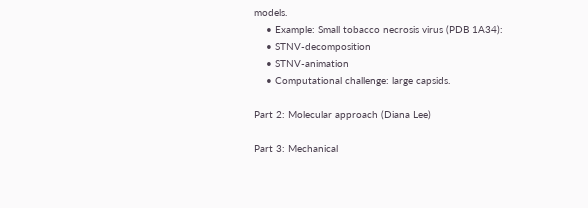models.
    • Example: Small tobacco necrosis virus (PDB 1A34):
    • STNV-decomposition
    • STNV-animation
    • Computational challenge: large capsids.

Part 2: Molecular approach (Diana Lee)

Part 3: Mechanical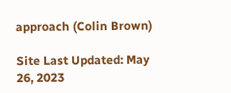approach (Colin Brown)

Site Last Updated: May 26, 2023